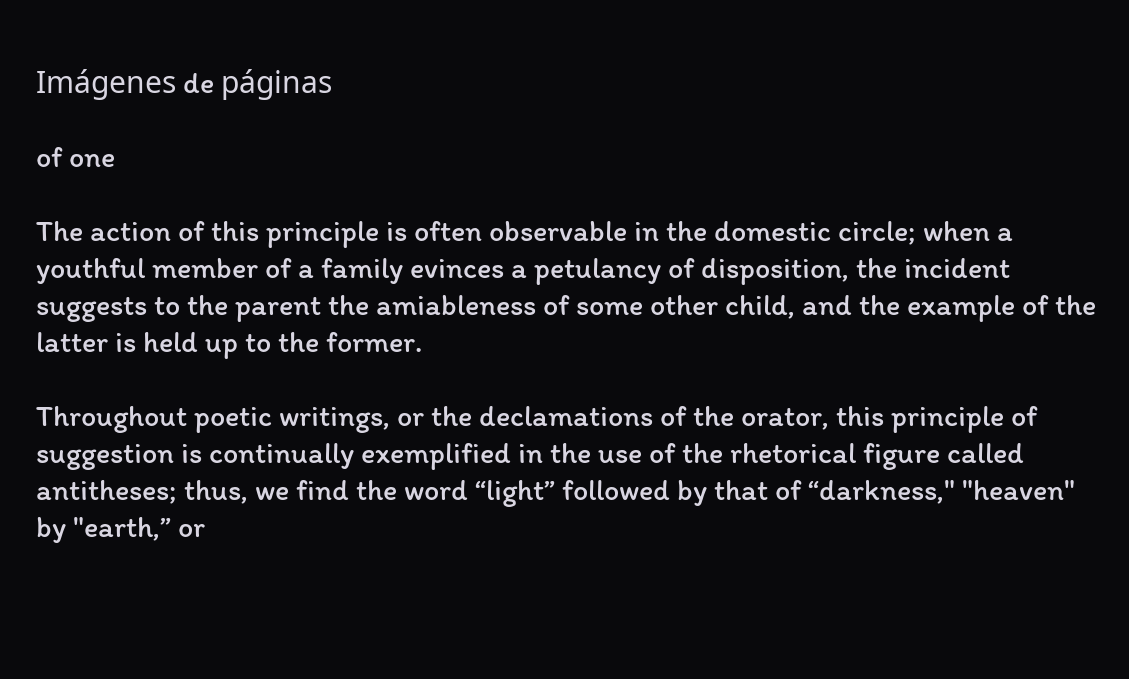Imágenes de páginas

of one

The action of this principle is often observable in the domestic circle; when a youthful member of a family evinces a petulancy of disposition, the incident suggests to the parent the amiableness of some other child, and the example of the latter is held up to the former.

Throughout poetic writings, or the declamations of the orator, this principle of suggestion is continually exemplified in the use of the rhetorical figure called antitheses; thus, we find the word “light” followed by that of “darkness," "heaven" by "earth,” or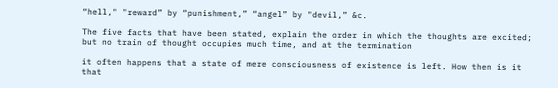“hell," "reward” by “punishment,” “angel” by "devil,” &c.

The five facts that have been stated, explain the order in which the thoughts are excited; but no train of thought occupies much time, and at the termination

it often happens that a state of mere consciousness of existence is left. How then is it that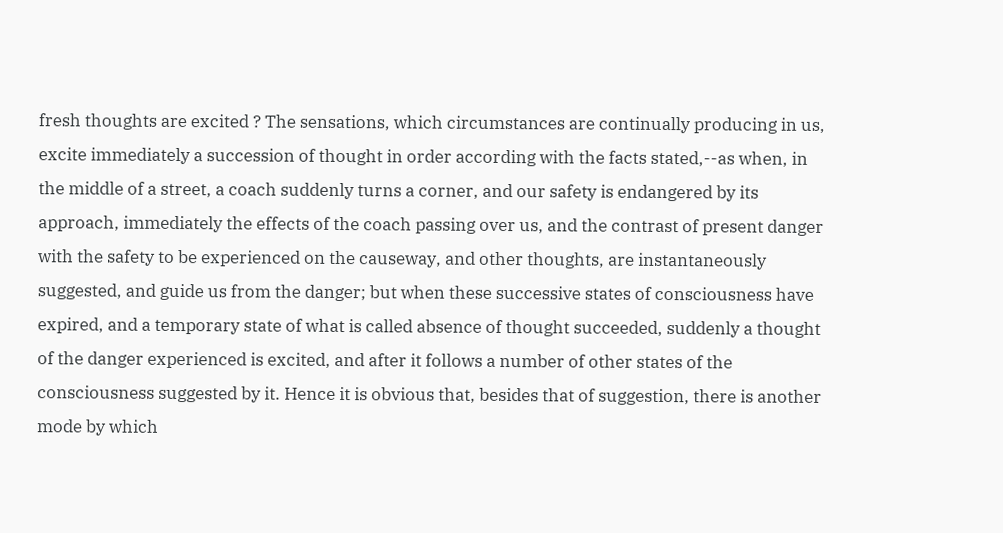fresh thoughts are excited ? The sensations, which circumstances are continually producing in us, excite immediately a succession of thought in order according with the facts stated,--as when, in the middle of a street, a coach suddenly turns a corner, and our safety is endangered by its approach, immediately the effects of the coach passing over us, and the contrast of present danger with the safety to be experienced on the causeway, and other thoughts, are instantaneously suggested, and guide us from the danger; but when these successive states of consciousness have expired, and a temporary state of what is called absence of thought succeeded, suddenly a thought of the danger experienced is excited, and after it follows a number of other states of the consciousness suggested by it. Hence it is obvious that, besides that of suggestion, there is another mode by which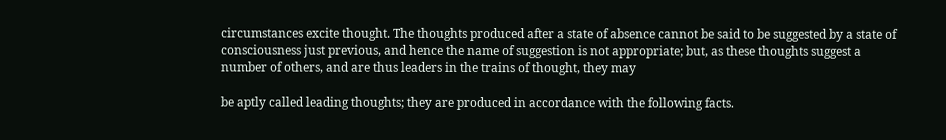circumstances excite thought. The thoughts produced after a state of absence cannot be said to be suggested by a state of consciousness just previous, and hence the name of suggestion is not appropriate; but, as these thoughts suggest a number of others, and are thus leaders in the trains of thought, they may

be aptly called leading thoughts; they are produced in accordance with the following facts.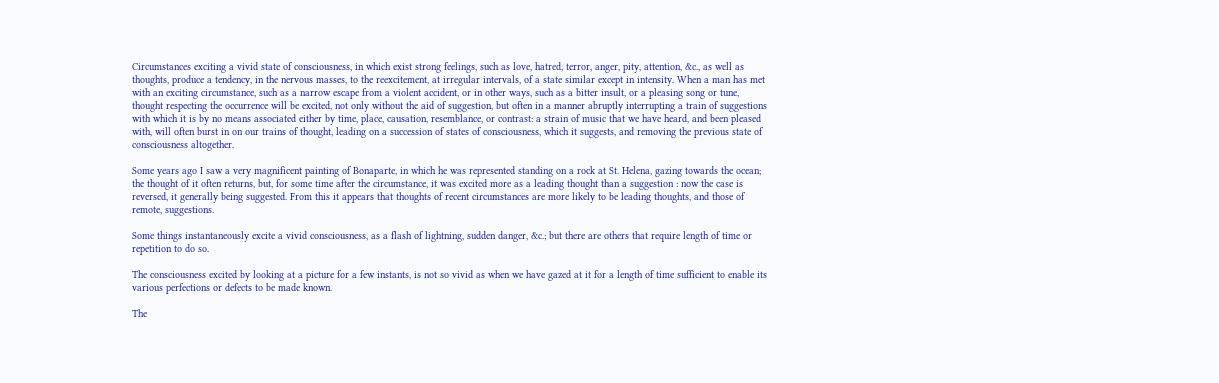Circumstances exciting a vivid state of consciousness, in which exist strong feelings, such as love, hatred, terror, anger, pity, attention, &c., as well as thoughts, produce a tendency, in the nervous masses, to the reexcitement, at irregular intervals, of a state similar except in intensity. When a man has met with an exciting circumstance, such as a narrow escape from a violent accident, or in other ways, such as a bitter insult, or a pleasing song or tune, thought respecting the occurrence will be excited, not only without the aid of suggestion, but often in a manner abruptly interrupting a train of suggestions with which it is by no means associated either by time, place, causation, resemblance, or contrast: a strain of music that we have heard, and been pleased with, will often burst in on our trains of thought, leading on a succession of states of consciousness, which it suggests, and removing the previous state of consciousness altogether.

Some years ago I saw a very magnificent painting of Bonaparte, in which he was represented standing on a rock at St. Helena, gazing towards the ocean; the thought of it often returns, but, for some time after the circumstance, it was excited more as a leading thought than a suggestion : now the case is reversed, it generally being suggested. From this it appears that thoughts of recent circumstances are more likely to be leading thoughts, and those of remote, suggestions.

Some things instantaneously excite a vivid consciousness, as a flash of lightning, sudden danger, &c.; but there are others that require length of time or repetition to do so.

The consciousness excited by looking at a picture for a few instants, is not so vivid as when we have gazed at it for a length of time sufficient to enable its various perfections or defects to be made known.

The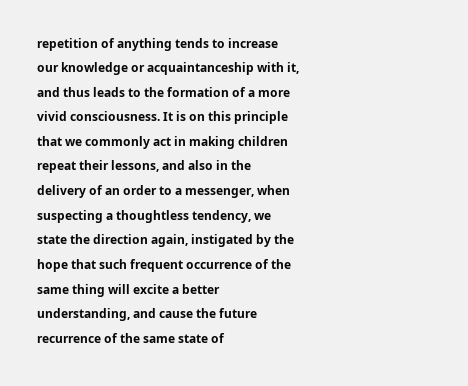repetition of anything tends to increase our knowledge or acquaintanceship with it, and thus leads to the formation of a more vivid consciousness. It is on this principle that we commonly act in making children repeat their lessons, and also in the delivery of an order to a messenger, when suspecting a thoughtless tendency, we state the direction again, instigated by the hope that such frequent occurrence of the same thing will excite a better understanding, and cause the future recurrence of the same state of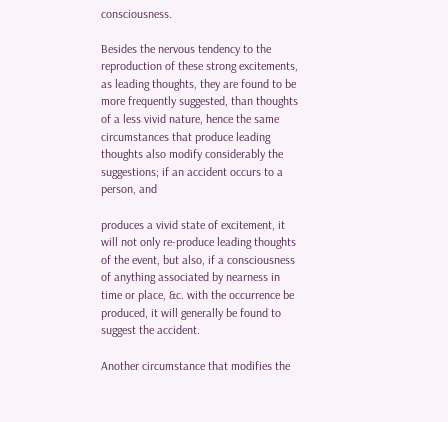consciousness.

Besides the nervous tendency to the reproduction of these strong excitements, as leading thoughts, they are found to be more frequently suggested, than thoughts of a less vivid nature, hence the same circumstances that produce leading thoughts also modify considerably the suggestions; if an accident occurs to a person, and

produces a vivid state of excitement, it will not only re-produce leading thoughts of the event, but also, if a consciousness of anything associated by nearness in time or place, &c. with the occurrence be produced, it will generally be found to suggest the accident.

Another circumstance that modifies the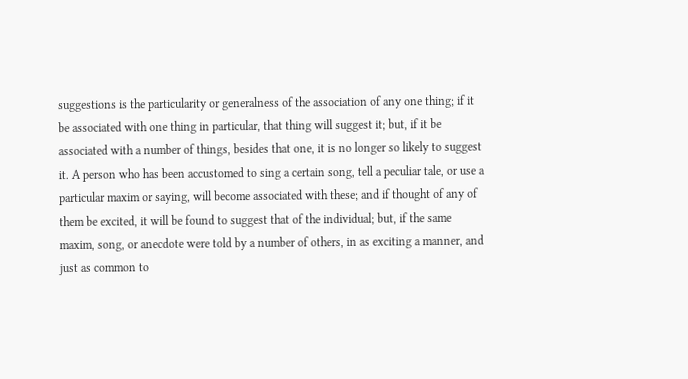suggestions is the particularity or generalness of the association of any one thing; if it be associated with one thing in particular, that thing will suggest it; but, if it be associated with a number of things, besides that one, it is no longer so likely to suggest it. A person who has been accustomed to sing a certain song, tell a peculiar tale, or use a particular maxim or saying, will become associated with these; and if thought of any of them be excited, it will be found to suggest that of the individual; but, if the same maxim, song, or anecdote were told by a number of others, in as exciting a manner, and just as common to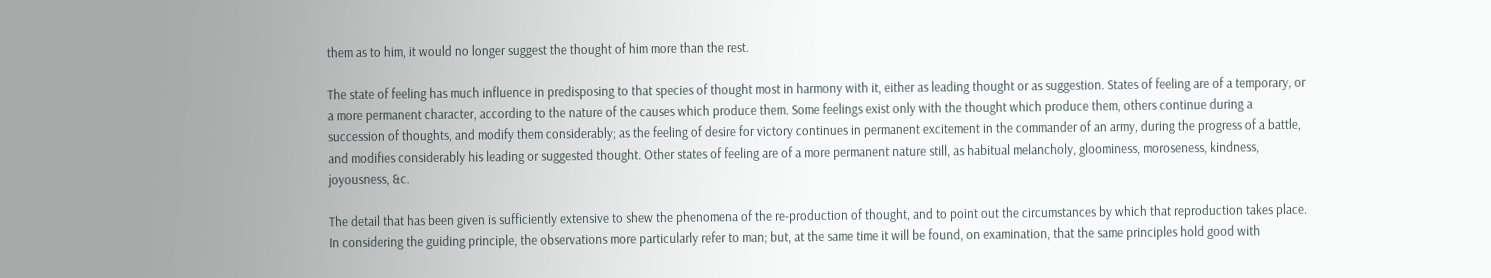them as to him, it would no longer suggest the thought of him more than the rest.

The state of feeling has much influence in predisposing to that species of thought most in harmony with it, either as leading thought or as suggestion. States of feeling are of a temporary, or a more permanent character, according to the nature of the causes which produce them. Some feelings exist only with the thought which produce them, others continue during a succession of thoughts, and modify them considerably; as the feeling of desire for victory continues in permanent excitement in the commander of an army, during the progress of a battle, and modifies considerably his leading or suggested thought. Other states of feeling are of a more permanent nature still, as habitual melancholy, gloominess, moroseness, kindness, joyousness, &c.

The detail that has been given is sufficiently extensive to shew the phenomena of the re-production of thought, and to point out the circumstances by which that reproduction takes place. In considering the guiding principle, the observations more particularly refer to man; but, at the same time it will be found, on examination, that the same principles hold good with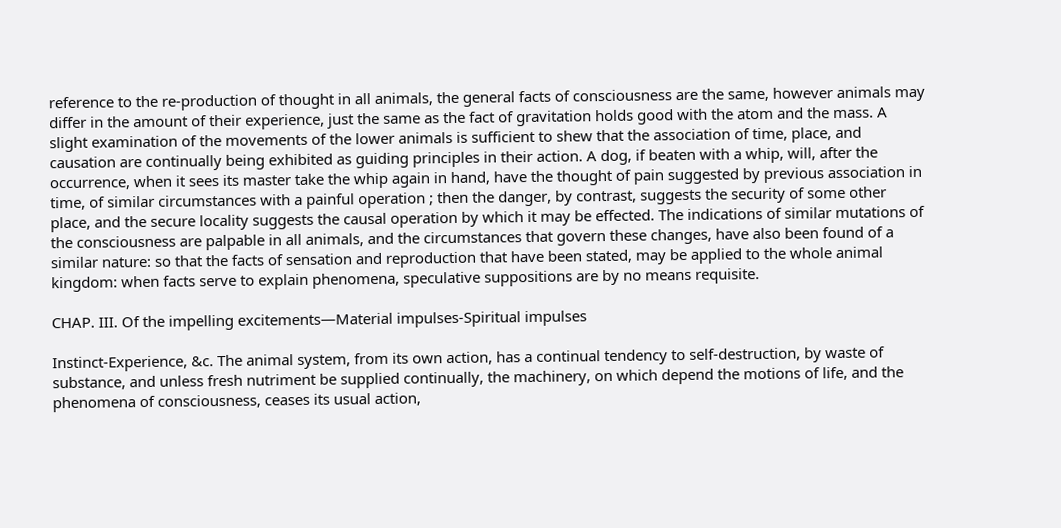reference to the re-production of thought in all animals, the general facts of consciousness are the same, however animals may differ in the amount of their experience, just the same as the fact of gravitation holds good with the atom and the mass. A slight examination of the movements of the lower animals is sufficient to shew that the association of time, place, and causation are continually being exhibited as guiding principles in their action. A dog, if beaten with a whip, will, after the occurrence, when it sees its master take the whip again in hand, have the thought of pain suggested by previous association in time, of similar circumstances with a painful operation ; then the danger, by contrast, suggests the security of some other place, and the secure locality suggests the causal operation by which it may be effected. The indications of similar mutations of the consciousness are palpable in all animals, and the circumstances that govern these changes, have also been found of a similar nature: so that the facts of sensation and reproduction that have been stated, may be applied to the whole animal kingdom: when facts serve to explain phenomena, speculative suppositions are by no means requisite.

CHAP. III. Of the impelling excitements—Material impulses-Spiritual impulses

Instinct-Experience, &c. The animal system, from its own action, has a continual tendency to self-destruction, by waste of substance, and unless fresh nutriment be supplied continually, the machinery, on which depend the motions of life, and the phenomena of consciousness, ceases its usual action,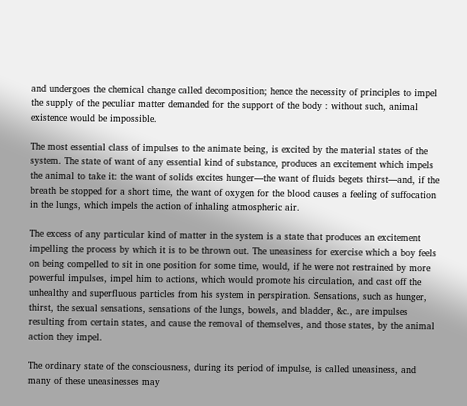and undergoes the chemical change called decomposition; hence the necessity of principles to impel the supply of the peculiar matter demanded for the support of the body : without such, animal existence would be impossible.

The most essential class of impulses to the animate being, is excited by the material states of the system. The state of want of any essential kind of substance, produces an excitement which impels the animal to take it: the want of solids excites hunger—the want of fluids begets thirst—and, if the breath be stopped for a short time, the want of oxygen for the blood causes a feeling of suffocation in the lungs, which impels the action of inhaling atmospheric air.

The excess of any particular kind of matter in the system is a state that produces an excitement impelling the process by which it is to be thrown out. The uneasiness for exercise which a boy feels on being compelled to sit in one position for some time, would, if he were not restrained by more powerful impulses, impel him to actions, which would promote his circulation, and cast off the unhealthy and superfluous particles from his system in perspiration. Sensations, such as hunger, thirst, the sexual sensations, sensations of the lungs, bowels, and bladder, &c., are impulses resulting from certain states, and cause the removal of themselves, and those states, by the animal action they impel.

The ordinary state of the consciousness, during its period of impulse, is called uneasiness, and many of these uneasinesses may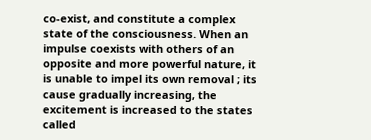co-exist, and constitute a complex state of the consciousness. When an impulse coexists with others of an opposite and more powerful nature, it is unable to impel its own removal ; its cause gradually increasing, the excitement is increased to the states called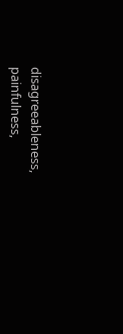disagreeableness, painfulness,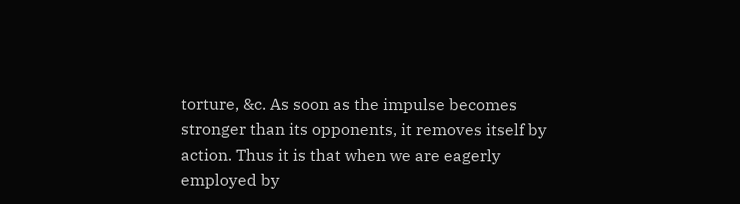torture, &c. As soon as the impulse becomes stronger than its opponents, it removes itself by action. Thus it is that when we are eagerly employed by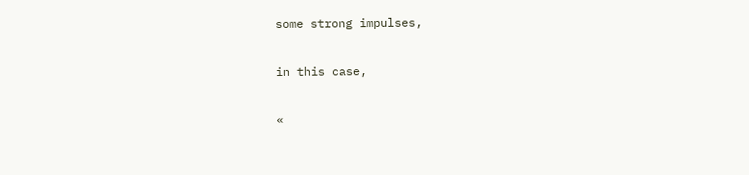some strong impulses,

in this case,

«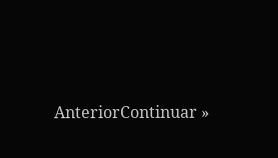AnteriorContinuar »